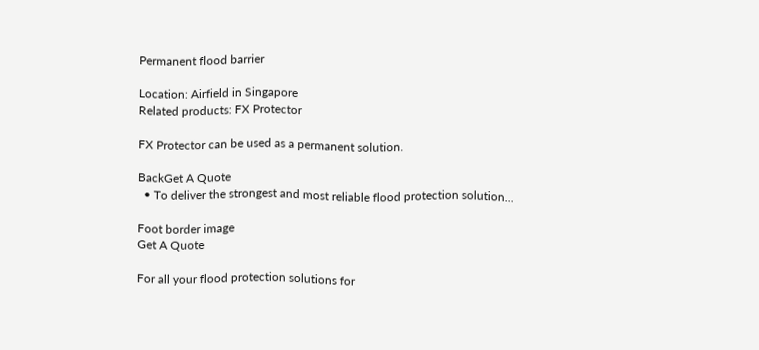Permanent flood barrier

Location: Airfield in Singapore
Related products: FX Protector

FX Protector can be used as a permanent solution.

BackGet A Quote
  • To deliver the strongest and most reliable flood protection solution...

Foot border image
Get A Quote

For all your flood protection solutions for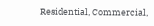Residential, Commercial,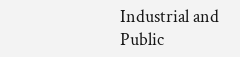Industrial and Public